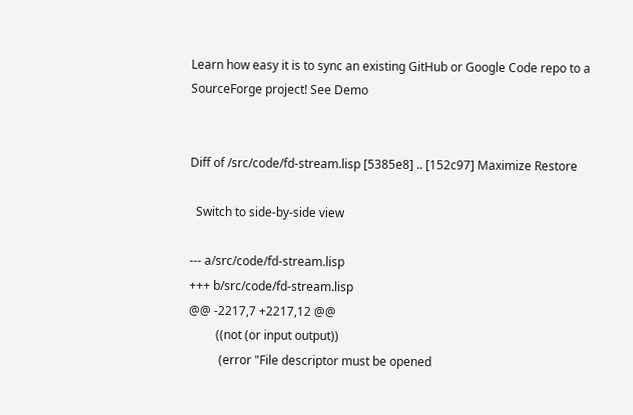Learn how easy it is to sync an existing GitHub or Google Code repo to a SourceForge project! See Demo


Diff of /src/code/fd-stream.lisp [5385e8] .. [152c97] Maximize Restore

  Switch to side-by-side view

--- a/src/code/fd-stream.lisp
+++ b/src/code/fd-stream.lisp
@@ -2217,7 +2217,12 @@
         ((not (or input output))
          (error "File descriptor must be opened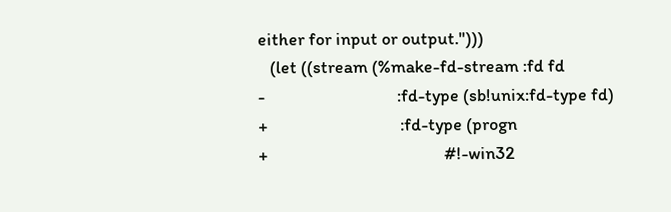either for input or output.")))
   (let ((stream (%make-fd-stream :fd fd
-                                 :fd-type (sb!unix:fd-type fd)
+                                 :fd-type (progn
+                                            #!-win32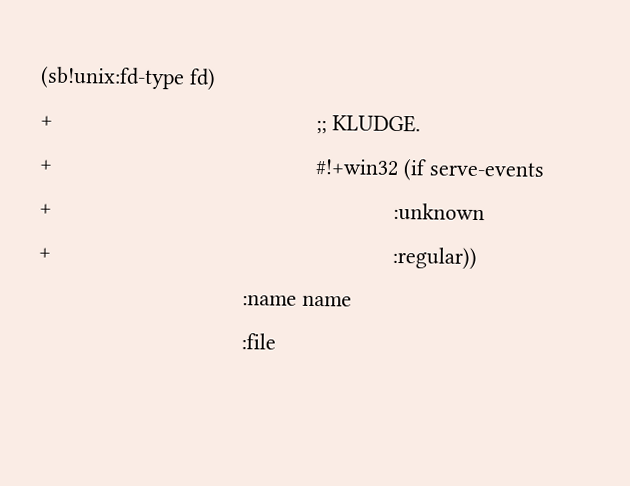(sb!unix:fd-type fd)
+                                            ;; KLUDGE.
+                                            #!+win32 (if serve-events
+                                                         :unknown
+                                                         :regular))
                                  :name name
                                  :file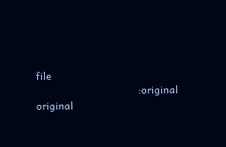file
                                  :original original